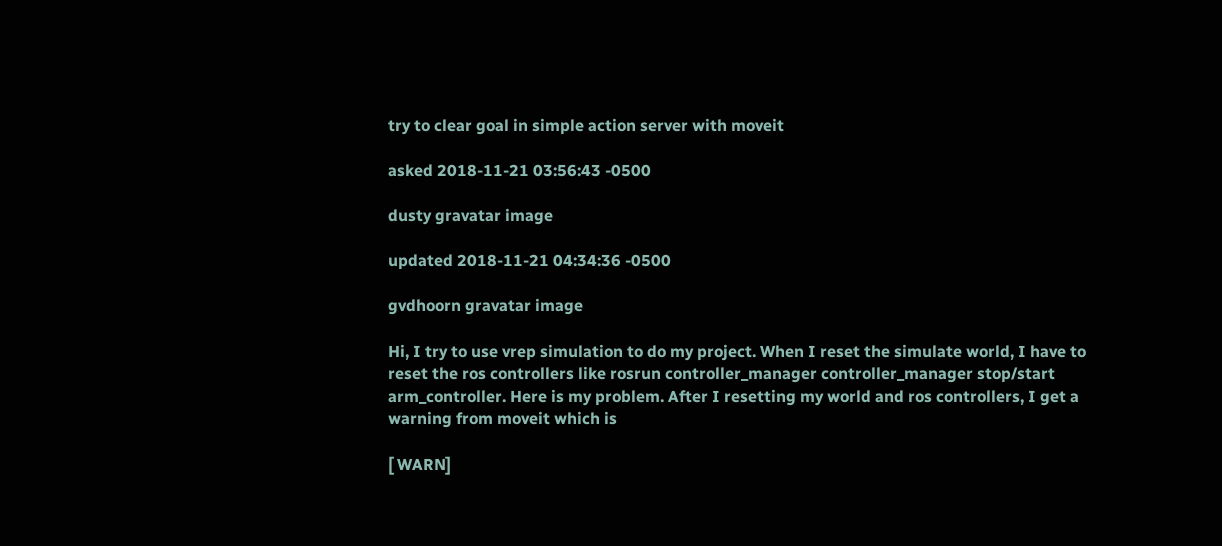try to clear goal in simple action server with moveit

asked 2018-11-21 03:56:43 -0500

dusty gravatar image

updated 2018-11-21 04:34:36 -0500

gvdhoorn gravatar image

Hi, I try to use vrep simulation to do my project. When I reset the simulate world, I have to reset the ros controllers like rosrun controller_manager controller_manager stop/start arm_controller. Here is my problem. After I resetting my world and ros controllers, I get a warning from moveit which is

[ WARN]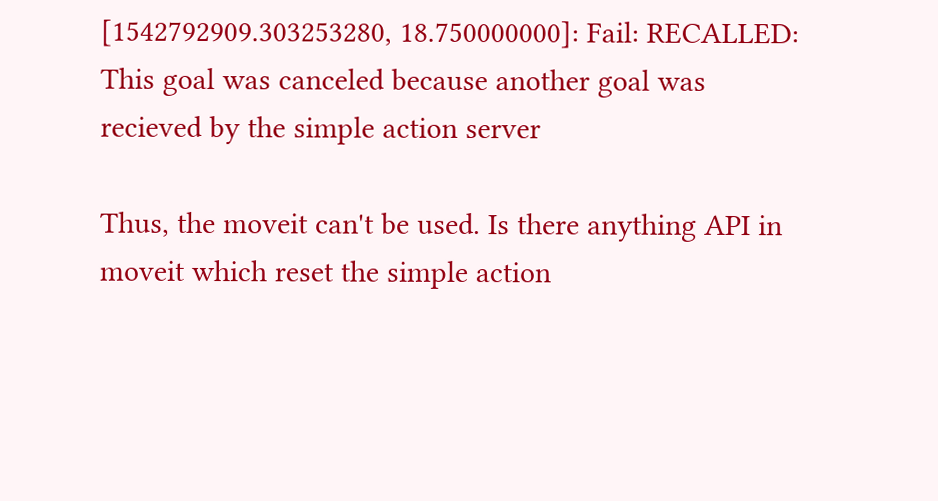[1542792909.303253280, 18.750000000]: Fail: RECALLED: This goal was canceled because another goal was recieved by the simple action server

Thus, the moveit can't be used. Is there anything API in moveit which reset the simple action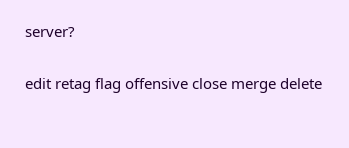server?

edit retag flag offensive close merge delete